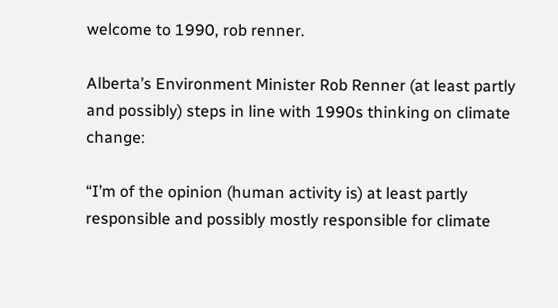welcome to 1990, rob renner.

Alberta’s Environment Minister Rob Renner (at least partly and possibly) steps in line with 1990s thinking on climate change:

“I’m of the opinion (human activity is) at least partly responsible and possibly mostly responsible for climate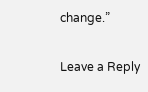change.”

Leave a Reply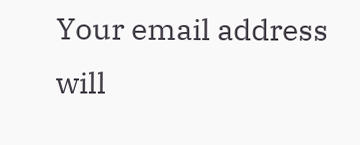Your email address will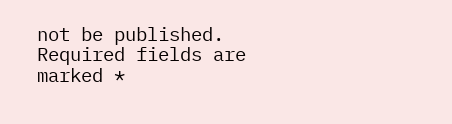not be published. Required fields are marked *